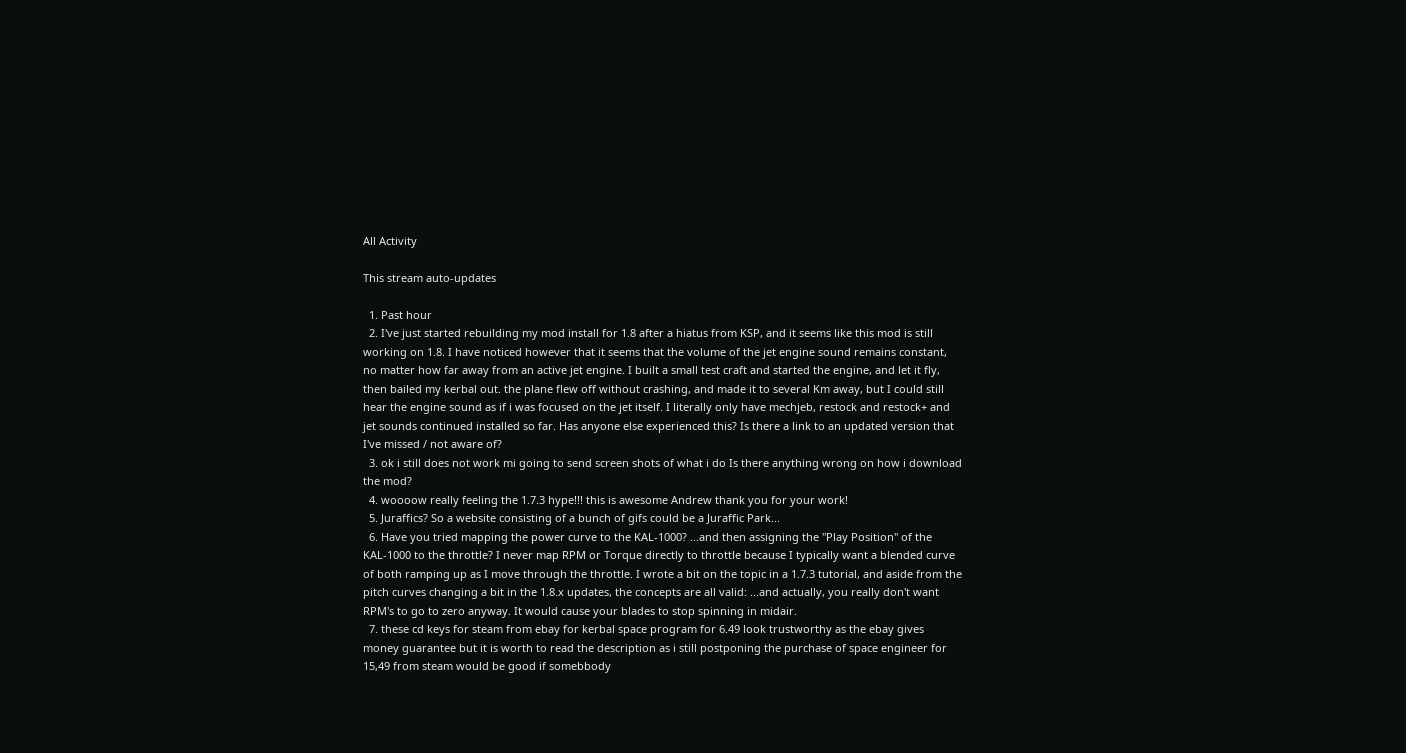All Activity

This stream auto-updates

  1. Past hour
  2. I've just started rebuilding my mod install for 1.8 after a hiatus from KSP, and it seems like this mod is still working on 1.8. I have noticed however that it seems that the volume of the jet engine sound remains constant, no matter how far away from an active jet engine. I built a small test craft and started the engine, and let it fly, then bailed my kerbal out. the plane flew off without crashing, and made it to several Km away, but I could still hear the engine sound as if i was focused on the jet itself. I literally only have mechjeb, restock and restock+ and jet sounds continued installed so far. Has anyone else experienced this? Is there a link to an updated version that I've missed / not aware of?
  3. ok i still does not work mi going to send screen shots of what i do Is there anything wrong on how i download the mod?
  4. woooow really feeling the 1.7.3 hype!!! this is awesome Andrew thank you for your work!
  5. Juraffics? So a website consisting of a bunch of gifs could be a Juraffic Park...
  6. Have you tried mapping the power curve to the KAL-1000? ...and then assigning the "Play Position" of the KAL-1000 to the throttle? I never map RPM or Torque directly to throttle because I typically want a blended curve of both ramping up as I move through the throttle. I wrote a bit on the topic in a 1.7.3 tutorial, and aside from the pitch curves changing a bit in the 1.8.x updates, the concepts are all valid: ...and actually, you really don't want RPM's to go to zero anyway. It would cause your blades to stop spinning in midair.
  7. these cd keys for steam from ebay for kerbal space program for 6.49 look trustworthy as the ebay gives money guarantee but it is worth to read the description as i still postponing the purchase of space engineer for 15,49 from steam would be good if somebbody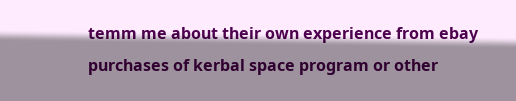temm me about their own experience from ebay purchases of kerbal space program or other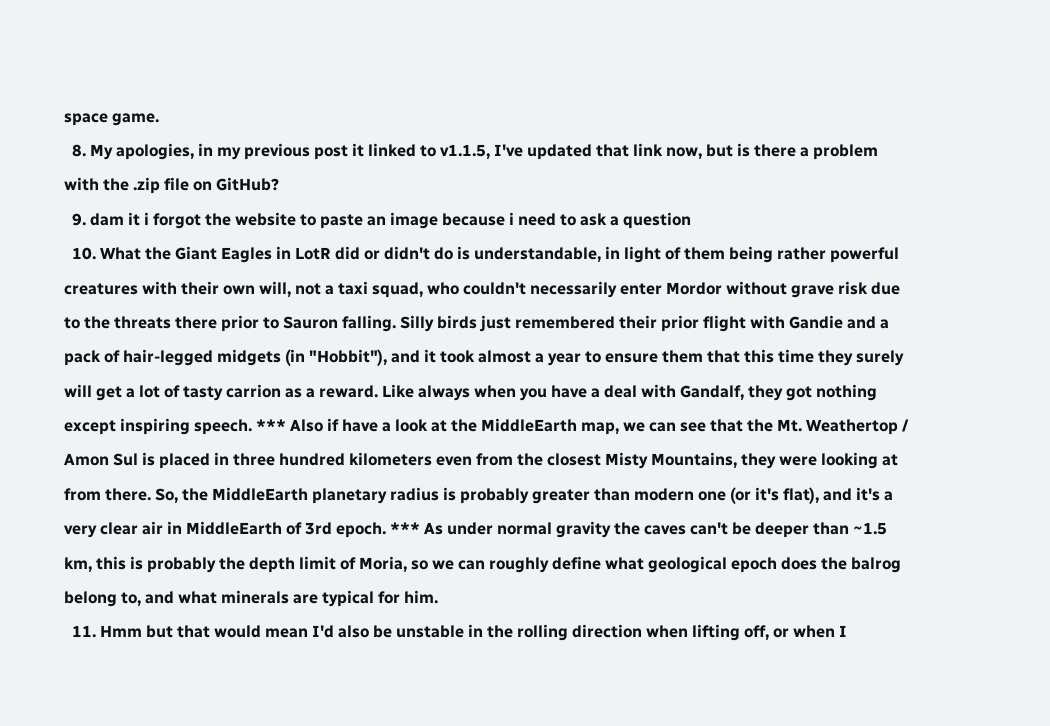space game.
  8. My apologies, in my previous post it linked to v1.1.5, I've updated that link now, but is there a problem with the .zip file on GitHub?
  9. dam it i forgot the website to paste an image because i need to ask a question
  10. What the Giant Eagles in LotR did or didn't do is understandable, in light of them being rather powerful creatures with their own will, not a taxi squad, who couldn't necessarily enter Mordor without grave risk due to the threats there prior to Sauron falling. Silly birds just remembered their prior flight with Gandie and a pack of hair-legged midgets (in "Hobbit"), and it took almost a year to ensure them that this time they surely will get a lot of tasty carrion as a reward. Like always when you have a deal with Gandalf, they got nothing except inspiring speech. *** Also if have a look at the MiddleEarth map, we can see that the Mt. Weathertop / Amon Sul is placed in three hundred kilometers even from the closest Misty Mountains, they were looking at from there. So, the MiddleEarth planetary radius is probably greater than modern one (or it's flat), and it's a very clear air in MiddleEarth of 3rd epoch. *** As under normal gravity the caves can't be deeper than ~1.5 km, this is probably the depth limit of Moria, so we can roughly define what geological epoch does the balrog belong to, and what minerals are typical for him.
  11. Hmm but that would mean I'd also be unstable in the rolling direction when lifting off, or when I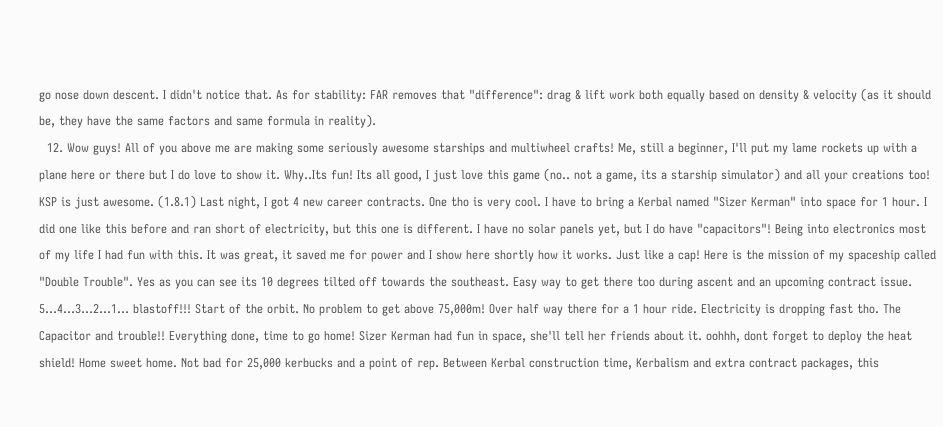go nose down descent. I didn't notice that. As for stability: FAR removes that "difference": drag & lift work both equally based on density & velocity (as it should be, they have the same factors and same formula in reality).
  12. Wow guys! All of you above me are making some seriously awesome starships and multiwheel crafts! Me, still a beginner, I'll put my lame rockets up with a plane here or there but I do love to show it. Why..Its fun! Its all good, I just love this game (no.. not a game, its a starship simulator) and all your creations too! KSP is just awesome. (1.8.1) Last night, I got 4 new career contracts. One tho is very cool. I have to bring a Kerbal named "Sizer Kerman" into space for 1 hour. I did one like this before and ran short of electricity, but this one is different. I have no solar panels yet, but I do have "capacitors"! Being into electronics most of my life I had fun with this. It was great, it saved me for power and I show here shortly how it works. Just like a cap! Here is the mission of my spaceship called "Double Trouble". Yes as you can see its 10 degrees tilted off towards the southeast. Easy way to get there too during ascent and an upcoming contract issue. 5...4...3...2...1... blastoff!!! Start of the orbit. No problem to get above 75,000m! Over half way there for a 1 hour ride. Electricity is dropping fast tho. The Capacitor and trouble!! Everything done, time to go home! Sizer Kerman had fun in space, she'll tell her friends about it. oohhh, dont forget to deploy the heat shield! Home sweet home. Not bad for 25,000 kerbucks and a point of rep. Between Kerbal construction time, Kerbalism and extra contract packages, this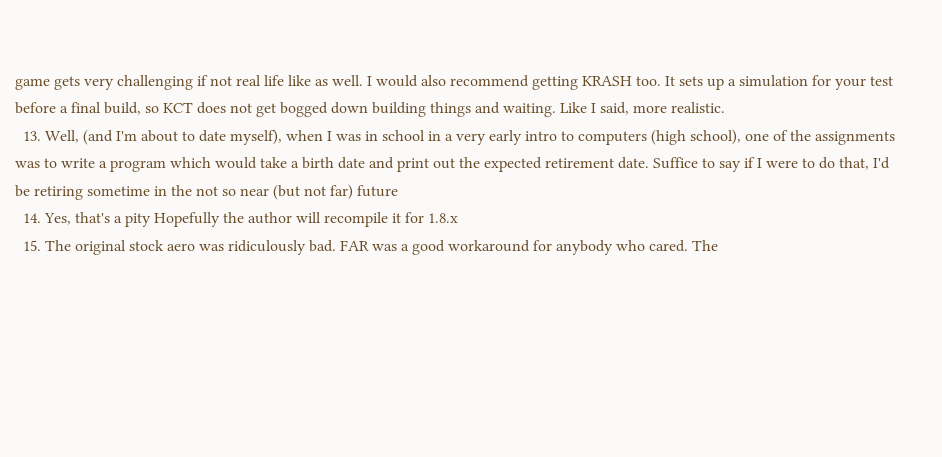game gets very challenging if not real life like as well. I would also recommend getting KRASH too. It sets up a simulation for your test before a final build, so KCT does not get bogged down building things and waiting. Like I said, more realistic.
  13. Well, (and I'm about to date myself), when I was in school in a very early intro to computers (high school), one of the assignments was to write a program which would take a birth date and print out the expected retirement date. Suffice to say if I were to do that, I'd be retiring sometime in the not so near (but not far) future
  14. Yes, that's a pity Hopefully the author will recompile it for 1.8.x
  15. The original stock aero was ridiculously bad. FAR was a good workaround for anybody who cared. The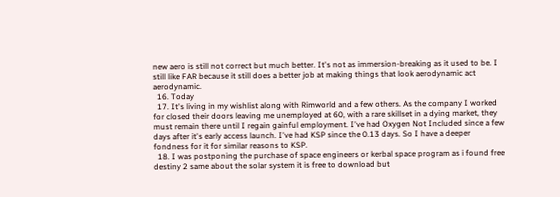new aero is still not correct but much better. It's not as immersion-breaking as it used to be. I still like FAR because it still does a better job at making things that look aerodynamic act aerodynamic.
  16. Today
  17. It's living in my wishlist along with Rimworld and a few others. As the company I worked for closed their doors leaving me unemployed at 60, with a rare skillset in a dying market, they must remain there until I regain gainful employment. I've had Oxygen Not Included since a few days after it's early access launch. I've had KSP since the 0.13 days. So I have a deeper fondness for it for similar reasons to KSP.
  18. I was postponing the purchase of space engineers or kerbal space program as i found free destiny 2 same about the solar system it is free to download but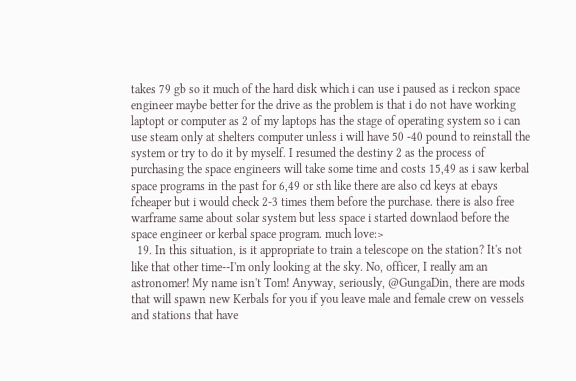takes 79 gb so it much of the hard disk which i can use i paused as i reckon space engineer maybe better for the drive as the problem is that i do not have working laptopt or computer as 2 of my laptops has the stage of operating system so i can use steam only at shelters computer unless i will have 50 -40 pound to reinstall the system or try to do it by myself. I resumed the destiny 2 as the process of purchasing the space engineers will take some time and costs 15,49 as i saw kerbal space programs in the past for 6,49 or sth like there are also cd keys at ebays fcheaper but i would check 2-3 times them before the purchase. there is also free warframe same about solar system but less space i started downlaod before the space engineer or kerbal space program. much love:>
  19. In this situation, is it appropriate to train a telescope on the station? It's not like that other time--I'm only looking at the sky. No, officer, I really am an astronomer! My name isn't Tom! Anyway, seriously, @GungaDin, there are mods that will spawn new Kerbals for you if you leave male and female crew on vessels and stations that have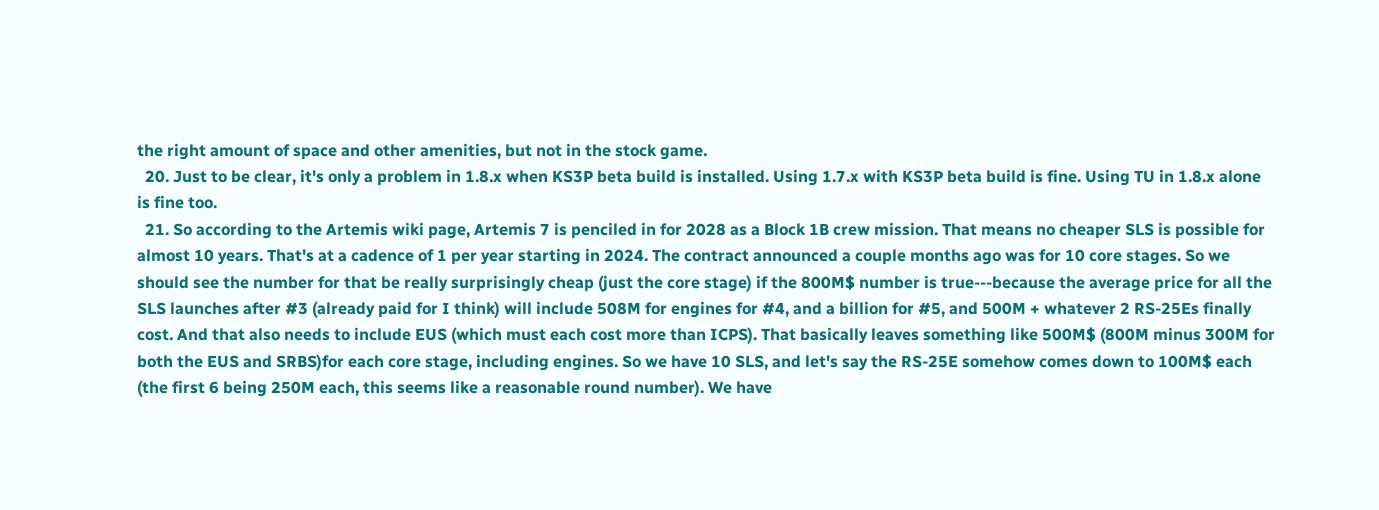the right amount of space and other amenities, but not in the stock game.
  20. Just to be clear, it's only a problem in 1.8.x when KS3P beta build is installed. Using 1.7.x with KS3P beta build is fine. Using TU in 1.8.x alone is fine too.
  21. So according to the Artemis wiki page, Artemis 7 is penciled in for 2028 as a Block 1B crew mission. That means no cheaper SLS is possible for almost 10 years. That's at a cadence of 1 per year starting in 2024. The contract announced a couple months ago was for 10 core stages. So we should see the number for that be really surprisingly cheap (just the core stage) if the 800M$ number is true---because the average price for all the SLS launches after #3 (already paid for I think) will include 508M for engines for #4, and a billion for #5, and 500M + whatever 2 RS-25Es finally cost. And that also needs to include EUS (which must each cost more than ICPS). That basically leaves something like 500M$ (800M minus 300M for both the EUS and SRBS)for each core stage, including engines. So we have 10 SLS, and let's say the RS-25E somehow comes down to 100M$ each (the first 6 being 250M each, this seems like a reasonable round number). We have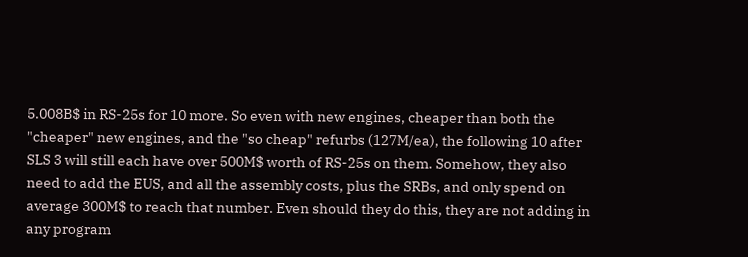5.008B$ in RS-25s for 10 more. So even with new engines, cheaper than both the "cheaper" new engines, and the "so cheap" refurbs (127M/ea), the following 10 after SLS 3 will still each have over 500M$ worth of RS-25s on them. Somehow, they also need to add the EUS, and all the assembly costs, plus the SRBs, and only spend on average 300M$ to reach that number. Even should they do this, they are not adding in any program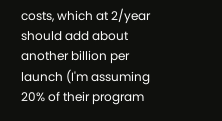costs, which at 2/year should add about another billion per launch (I'm assuming 20% of their program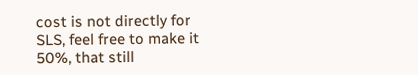cost is not directly for SLS, feel free to make it 50%, that still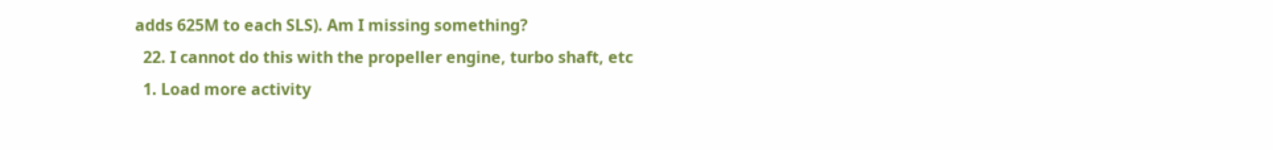adds 625M to each SLS). Am I missing something?
  22. I cannot do this with the propeller engine, turbo shaft, etc
  1. Load more activity